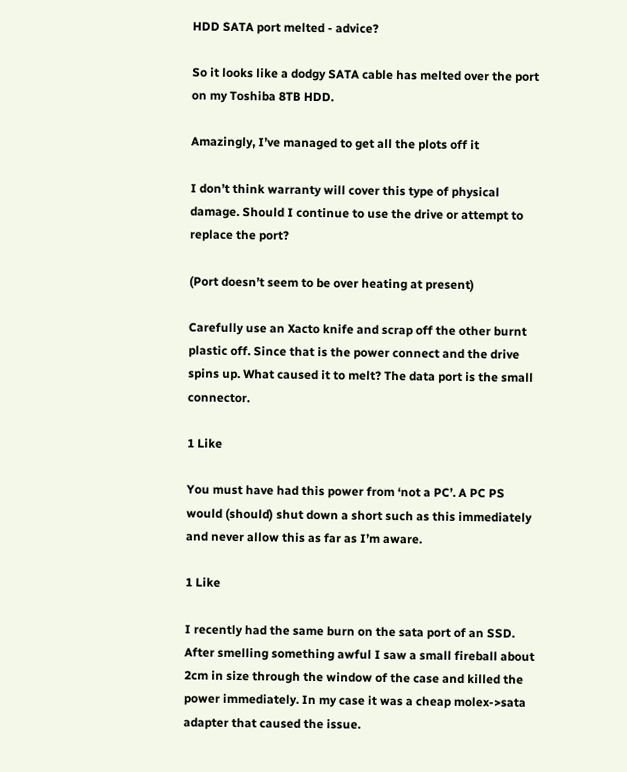HDD SATA port melted - advice?

So it looks like a dodgy SATA cable has melted over the port on my Toshiba 8TB HDD.

Amazingly, I’ve managed to get all the plots off it

I don’t think warranty will cover this type of physical damage. Should I continue to use the drive or attempt to replace the port?

(Port doesn’t seem to be over heating at present)

Carefully use an Xacto knife and scrap off the other burnt plastic off. Since that is the power connect and the drive spins up. What caused it to melt? The data port is the small connector.

1 Like

You must have had this power from ‘not a PC’. A PC PS would (should) shut down a short such as this immediately and never allow this as far as I’m aware.

1 Like

I recently had the same burn on the sata port of an SSD. After smelling something awful I saw a small fireball about 2cm in size through the window of the case and killed the power immediately. In my case it was a cheap molex->sata adapter that caused the issue.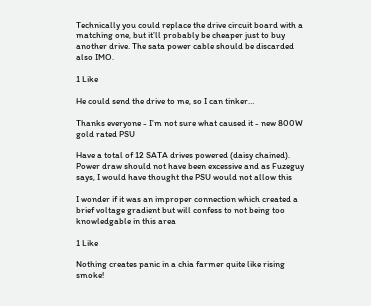Technically you could replace the drive circuit board with a matching one, but it’ll probably be cheaper just to buy another drive. The sata power cable should be discarded also IMO.

1 Like

He could send the drive to me, so I can tinker…

Thanks everyone - I’m not sure what caused it - new 800W gold rated PSU

Have a total of 12 SATA drives powered (daisy chained). Power draw should not have been excessive and as Fuzeguy says, I would have thought the PSU would not allow this

I wonder if it was an improper connection which created a brief voltage gradient but will confess to not being too knowledgable in this area

1 Like

Nothing creates panic in a chia farmer quite like rising smoke!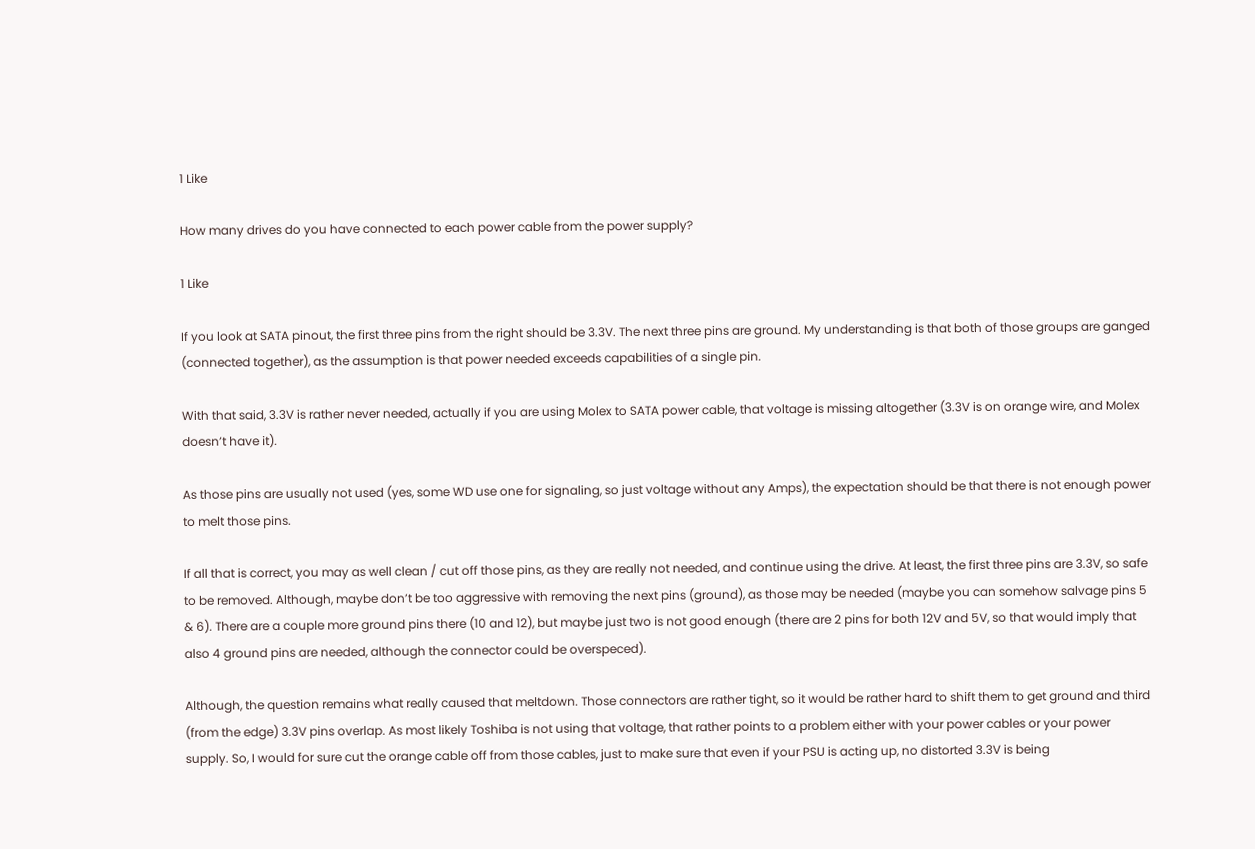1 Like

How many drives do you have connected to each power cable from the power supply?

1 Like

If you look at SATA pinout, the first three pins from the right should be 3.3V. The next three pins are ground. My understanding is that both of those groups are ganged (connected together), as the assumption is that power needed exceeds capabilities of a single pin.

With that said, 3.3V is rather never needed, actually if you are using Molex to SATA power cable, that voltage is missing altogether (3.3V is on orange wire, and Molex doesn’t have it).

As those pins are usually not used (yes, some WD use one for signaling, so just voltage without any Amps), the expectation should be that there is not enough power to melt those pins.

If all that is correct, you may as well clean / cut off those pins, as they are really not needed, and continue using the drive. At least, the first three pins are 3.3V, so safe to be removed. Although, maybe don’t be too aggressive with removing the next pins (ground), as those may be needed (maybe you can somehow salvage pins 5 & 6). There are a couple more ground pins there (10 and 12), but maybe just two is not good enough (there are 2 pins for both 12V and 5V, so that would imply that also 4 ground pins are needed, although the connector could be overspeced).

Although, the question remains what really caused that meltdown. Those connectors are rather tight, so it would be rather hard to shift them to get ground and third (from the edge) 3.3V pins overlap. As most likely Toshiba is not using that voltage, that rather points to a problem either with your power cables or your power supply. So, I would for sure cut the orange cable off from those cables, just to make sure that even if your PSU is acting up, no distorted 3.3V is being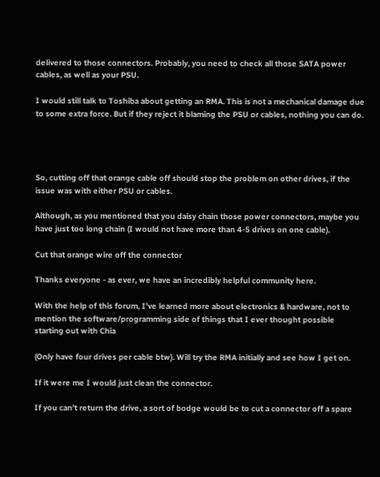delivered to those connectors. Probably, you need to check all those SATA power cables, as well as your PSU.

I would still talk to Toshiba about getting an RMA. This is not a mechanical damage due to some extra force. But if they reject it blaming the PSU or cables, nothing you can do.




So, cutting off that orange cable off should stop the problem on other drives, if the issue was with either PSU or cables.

Although, as you mentioned that you daisy chain those power connectors, maybe you have just too long chain (I would not have more than 4-5 drives on one cable).

Cut that orange wire off the connector

Thanks everyone - as ever, we have an incredibly helpful community here.

With the help of this forum, I’ve learned more about electronics & hardware, not to mention the software/programming side of things that I ever thought possible starting out with Chia

(Only have four drives per cable btw). Will try the RMA initially and see how I get on.

If it were me I would just clean the connector.

If you can’t return the drive, a sort of bodge would be to cut a connector off a spare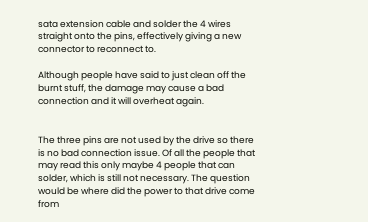sata extension cable and solder the 4 wires straight onto the pins, effectively giving a new connector to reconnect to.

Although people have said to just clean off the burnt stuff, the damage may cause a bad connection and it will overheat again.


The three pins are not used by the drive so there is no bad connection issue. Of all the people that may read this only maybe 4 people that can solder, which is still not necessary. The question would be where did the power to that drive come from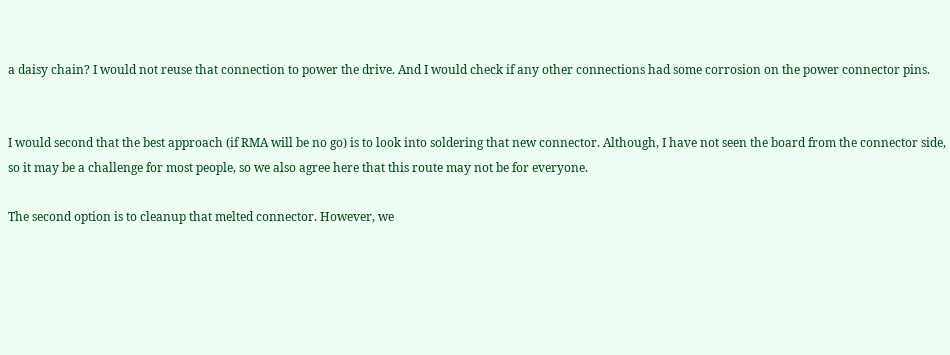a daisy chain? I would not reuse that connection to power the drive. And I would check if any other connections had some corrosion on the power connector pins.


I would second that the best approach (if RMA will be no go) is to look into soldering that new connector. Although, I have not seen the board from the connector side, so it may be a challenge for most people, so we also agree here that this route may not be for everyone.

The second option is to cleanup that melted connector. However, we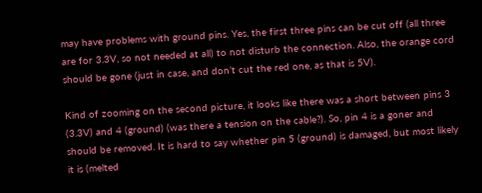may have problems with ground pins. Yes, the first three pins can be cut off (all three are for 3.3V, so not needed at all) to not disturb the connection. Also, the orange cord should be gone (just in case, and don’t cut the red one, as that is 5V).

Kind of zooming on the second picture, it looks like there was a short between pins 3 (3.3V) and 4 (ground) (was there a tension on the cable?). So, pin 4 is a goner and should be removed. It is hard to say whether pin 5 (ground) is damaged, but most likely it is (melted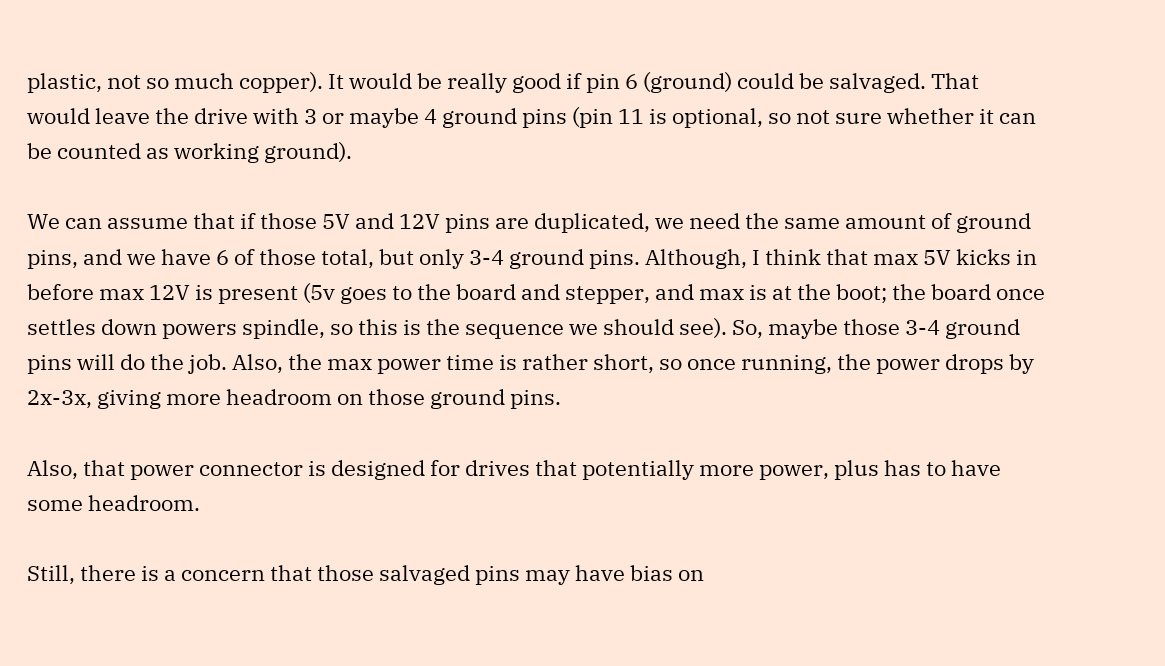plastic, not so much copper). It would be really good if pin 6 (ground) could be salvaged. That would leave the drive with 3 or maybe 4 ground pins (pin 11 is optional, so not sure whether it can be counted as working ground).

We can assume that if those 5V and 12V pins are duplicated, we need the same amount of ground pins, and we have 6 of those total, but only 3-4 ground pins. Although, I think that max 5V kicks in before max 12V is present (5v goes to the board and stepper, and max is at the boot; the board once settles down powers spindle, so this is the sequence we should see). So, maybe those 3-4 ground pins will do the job. Also, the max power time is rather short, so once running, the power drops by 2x-3x, giving more headroom on those ground pins.

Also, that power connector is designed for drives that potentially more power, plus has to have some headroom.

Still, there is a concern that those salvaged pins may have bias on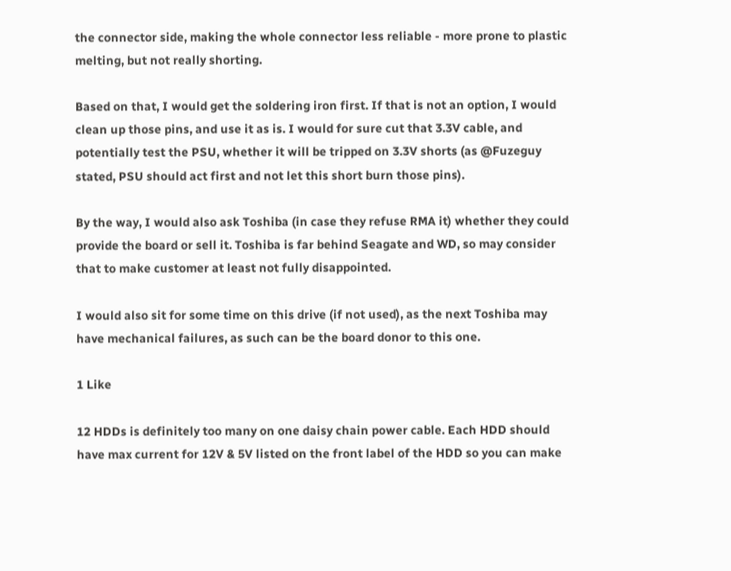the connector side, making the whole connector less reliable - more prone to plastic melting, but not really shorting.

Based on that, I would get the soldering iron first. If that is not an option, I would clean up those pins, and use it as is. I would for sure cut that 3.3V cable, and potentially test the PSU, whether it will be tripped on 3.3V shorts (as @Fuzeguy stated, PSU should act first and not let this short burn those pins).

By the way, I would also ask Toshiba (in case they refuse RMA it) whether they could provide the board or sell it. Toshiba is far behind Seagate and WD, so may consider that to make customer at least not fully disappointed.

I would also sit for some time on this drive (if not used), as the next Toshiba may have mechanical failures, as such can be the board donor to this one.

1 Like

12 HDDs is definitely too many on one daisy chain power cable. Each HDD should have max current for 12V & 5V listed on the front label of the HDD so you can make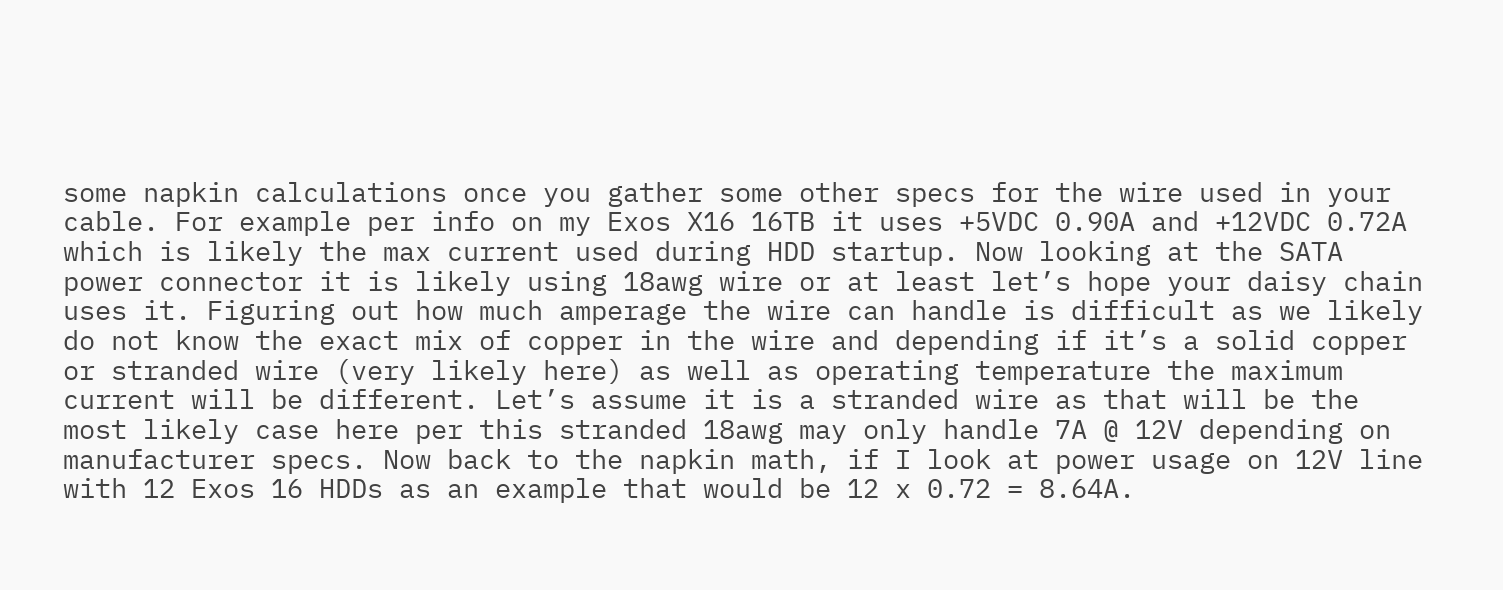some napkin calculations once you gather some other specs for the wire used in your cable. For example per info on my Exos X16 16TB it uses +5VDC 0.90A and +12VDC 0.72A which is likely the max current used during HDD startup. Now looking at the SATA power connector it is likely using 18awg wire or at least let’s hope your daisy chain uses it. Figuring out how much amperage the wire can handle is difficult as we likely do not know the exact mix of copper in the wire and depending if it’s a solid copper or stranded wire (very likely here) as well as operating temperature the maximum current will be different. Let’s assume it is a stranded wire as that will be the most likely case here per this stranded 18awg may only handle 7A @ 12V depending on manufacturer specs. Now back to the napkin math, if I look at power usage on 12V line with 12 Exos 16 HDDs as an example that would be 12 x 0.72 = 8.64A.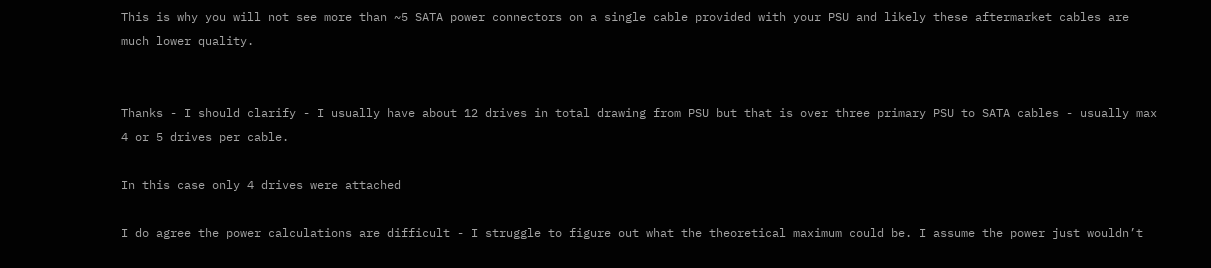This is why you will not see more than ~5 SATA power connectors on a single cable provided with your PSU and likely these aftermarket cables are much lower quality.


Thanks - I should clarify - I usually have about 12 drives in total drawing from PSU but that is over three primary PSU to SATA cables - usually max 4 or 5 drives per cable.

In this case only 4 drives were attached

I do agree the power calculations are difficult - I struggle to figure out what the theoretical maximum could be. I assume the power just wouldn’t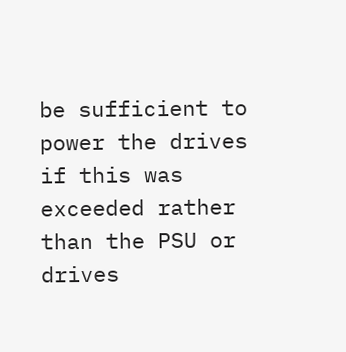be sufficient to power the drives if this was exceeded rather than the PSU or drives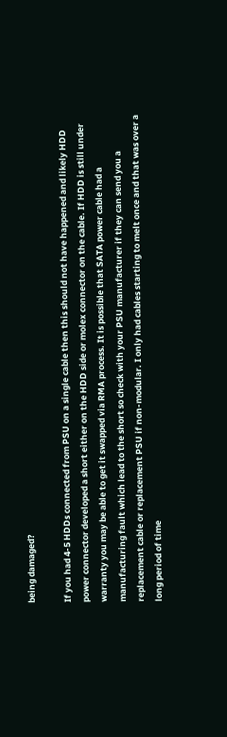being damaged?

If you had 4-5 HDDs connected from PSU on a single cable then this should not have happened and likely HDD power connector developed a short either on the HDD side or molex connector on the cable. If HDD is still under warranty you may be able to get it swapped via RMA process. It is possible that SATA power cable had a manufacturing fault which lead to the short so check with your PSU manufacturer if they can send you a replacement cable or replacement PSU if non-modular. I only had cables starting to melt once and that was over a long period of time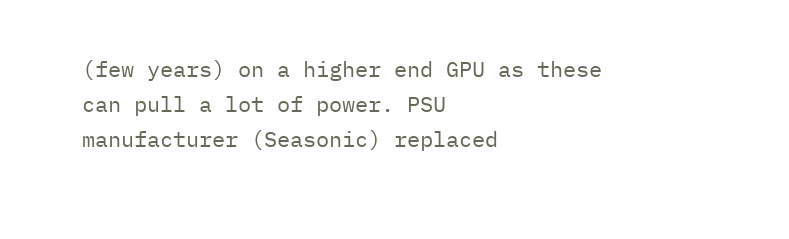(few years) on a higher end GPU as these can pull a lot of power. PSU manufacturer (Seasonic) replaced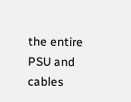the entire PSU and cables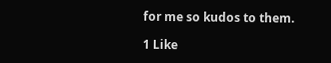for me so kudos to them.

1 Like